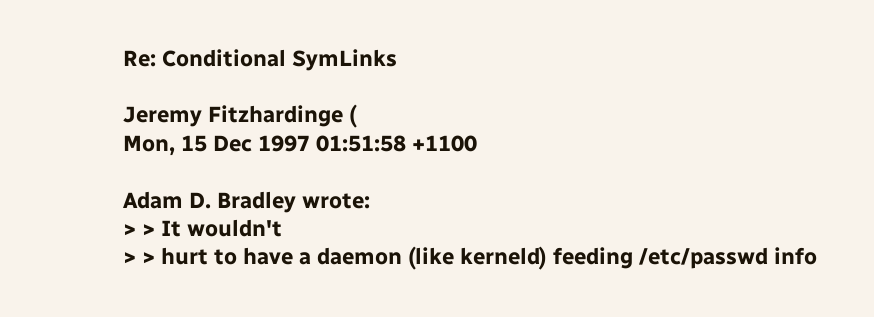Re: Conditional SymLinks

Jeremy Fitzhardinge (
Mon, 15 Dec 1997 01:51:58 +1100

Adam D. Bradley wrote:
> > It wouldn't
> > hurt to have a daemon (like kerneld) feeding /etc/passwd info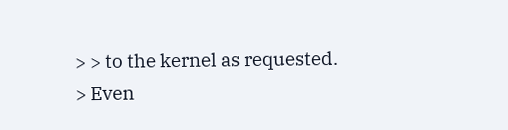> > to the kernel as requested.
> Even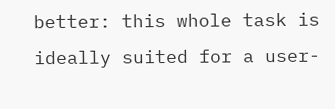better: this whole task is ideally suited for a user-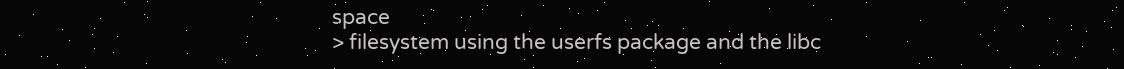space
> filesystem using the userfs package and the libc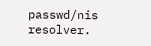passwd/nis resolver.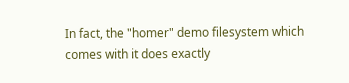In fact, the "homer" demo filesystem which comes with it does exactly